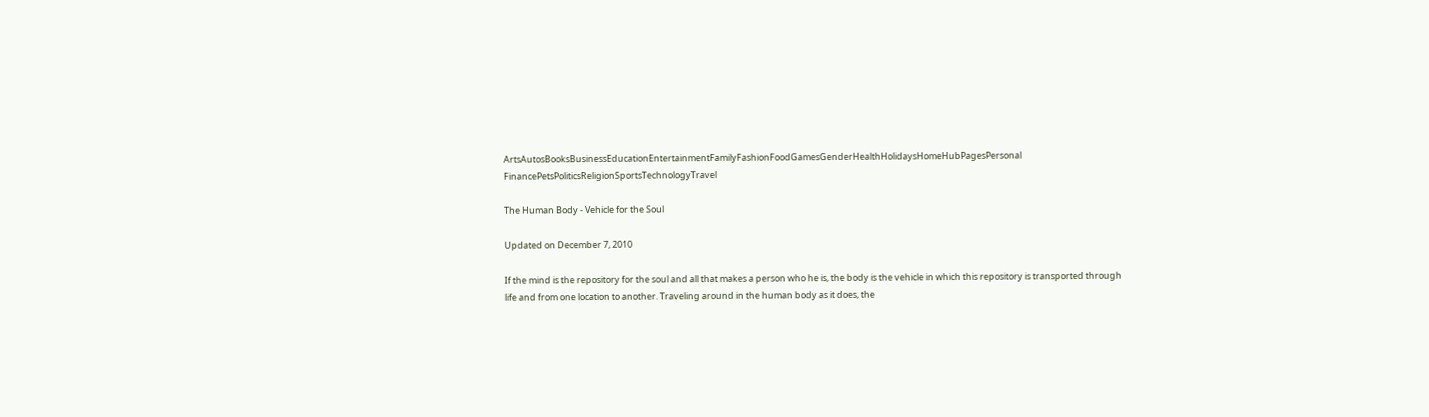ArtsAutosBooksBusinessEducationEntertainmentFamilyFashionFoodGamesGenderHealthHolidaysHomeHubPagesPersonal FinancePetsPoliticsReligionSportsTechnologyTravel

The Human Body - Vehicle for the Soul

Updated on December 7, 2010

If the mind is the repository for the soul and all that makes a person who he is, the body is the vehicle in which this repository is transported through life and from one location to another. Traveling around in the human body as it does, the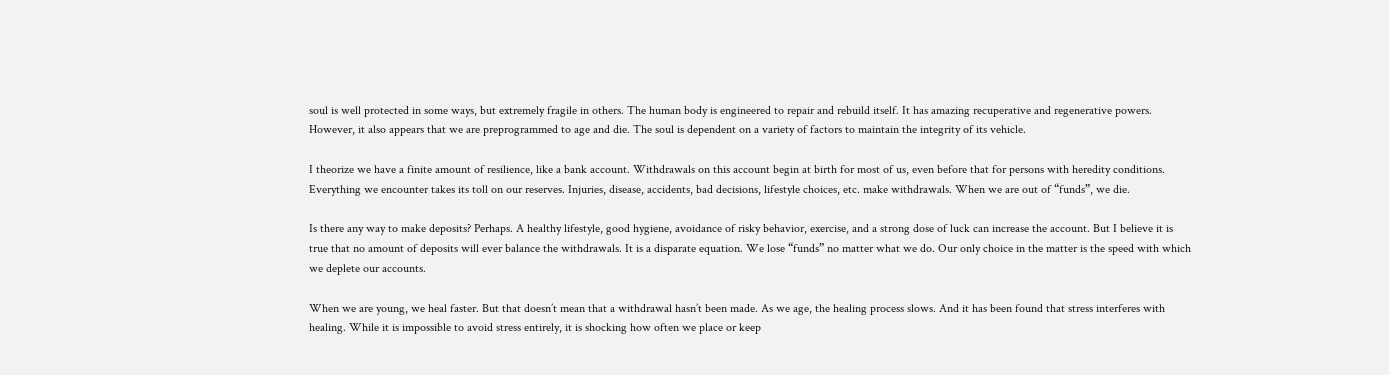soul is well protected in some ways, but extremely fragile in others. The human body is engineered to repair and rebuild itself. It has amazing recuperative and regenerative powers. However, it also appears that we are preprogrammed to age and die. The soul is dependent on a variety of factors to maintain the integrity of its vehicle.

I theorize we have a finite amount of resilience, like a bank account. Withdrawals on this account begin at birth for most of us, even before that for persons with heredity conditions. Everything we encounter takes its toll on our reserves. Injuries, disease, accidents, bad decisions, lifestyle choices, etc. make withdrawals. When we are out of “funds”, we die.

Is there any way to make deposits? Perhaps. A healthy lifestyle, good hygiene, avoidance of risky behavior, exercise, and a strong dose of luck can increase the account. But I believe it is true that no amount of deposits will ever balance the withdrawals. It is a disparate equation. We lose “funds” no matter what we do. Our only choice in the matter is the speed with which we deplete our accounts.

When we are young, we heal faster. But that doesn’t mean that a withdrawal hasn’t been made. As we age, the healing process slows. And it has been found that stress interferes with healing. While it is impossible to avoid stress entirely, it is shocking how often we place or keep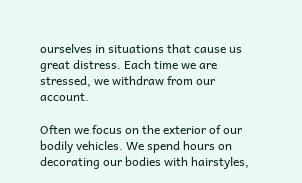ourselves in situations that cause us great distress. Each time we are stressed, we withdraw from our account.

Often we focus on the exterior of our bodily vehicles. We spend hours on decorating our bodies with hairstyles,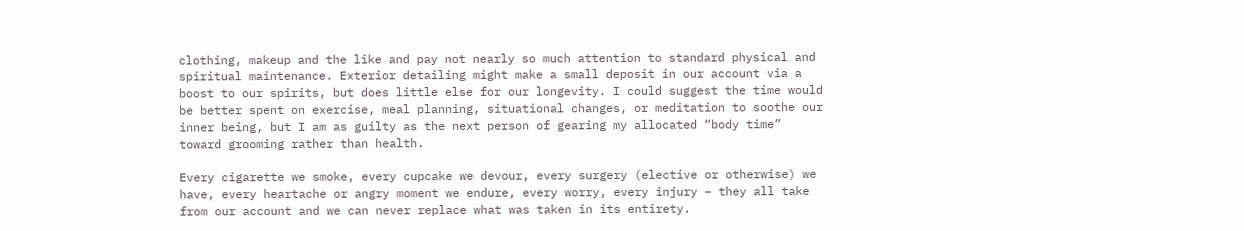clothing, makeup and the like and pay not nearly so much attention to standard physical and spiritual maintenance. Exterior detailing might make a small deposit in our account via a boost to our spirits, but does little else for our longevity. I could suggest the time would be better spent on exercise, meal planning, situational changes, or meditation to soothe our inner being, but I am as guilty as the next person of gearing my allocated “body time” toward grooming rather than health.

Every cigarette we smoke, every cupcake we devour, every surgery (elective or otherwise) we have, every heartache or angry moment we endure, every worry, every injury – they all take from our account and we can never replace what was taken in its entirety.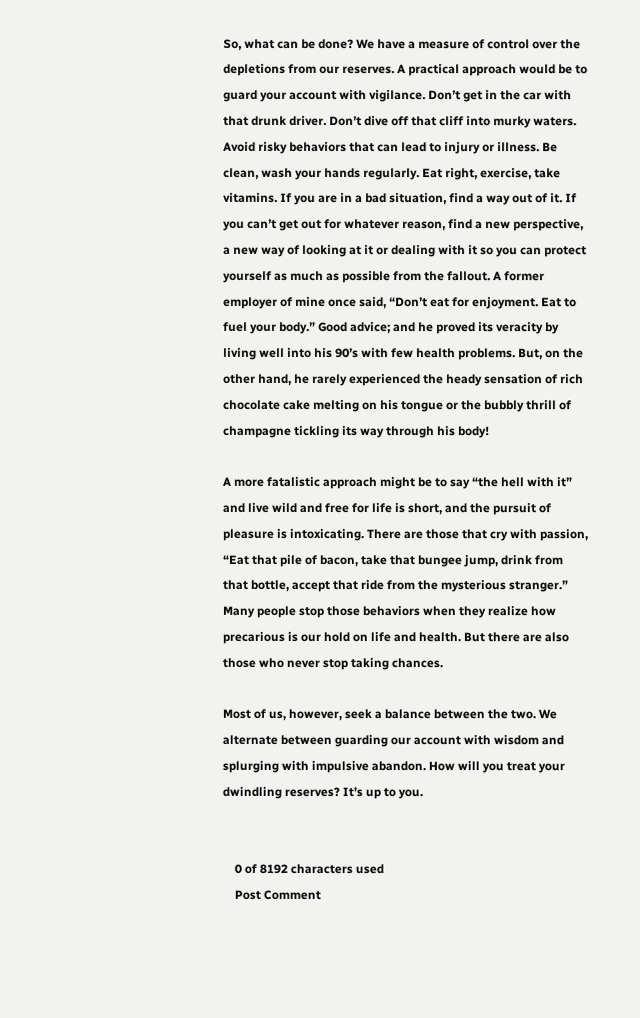So, what can be done? We have a measure of control over the depletions from our reserves. A practical approach would be to guard your account with vigilance. Don’t get in the car with that drunk driver. Don’t dive off that cliff into murky waters. Avoid risky behaviors that can lead to injury or illness. Be clean, wash your hands regularly. Eat right, exercise, take vitamins. If you are in a bad situation, find a way out of it. If you can’t get out for whatever reason, find a new perspective, a new way of looking at it or dealing with it so you can protect yourself as much as possible from the fallout. A former employer of mine once said, “Don’t eat for enjoyment. Eat to fuel your body.” Good advice; and he proved its veracity by living well into his 90’s with few health problems. But, on the other hand, he rarely experienced the heady sensation of rich chocolate cake melting on his tongue or the bubbly thrill of champagne tickling its way through his body!

A more fatalistic approach might be to say “the hell with it” and live wild and free for life is short, and the pursuit of pleasure is intoxicating. There are those that cry with passion, “Eat that pile of bacon, take that bungee jump, drink from that bottle, accept that ride from the mysterious stranger.” Many people stop those behaviors when they realize how precarious is our hold on life and health. But there are also those who never stop taking chances.

Most of us, however, seek a balance between the two. We alternate between guarding our account with wisdom and splurging with impulsive abandon. How will you treat your dwindling reserves? It’s up to you.


    0 of 8192 characters used
    Post Comment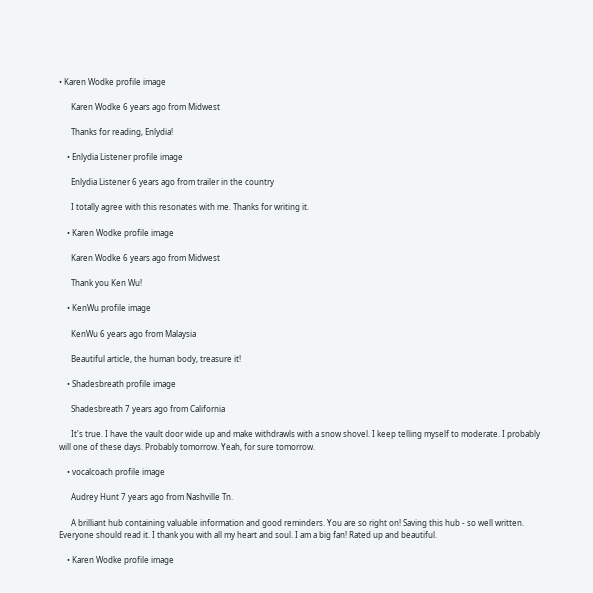• Karen Wodke profile image

      Karen Wodke 6 years ago from Midwest

      Thanks for reading, Enlydia!

    • Enlydia Listener profile image

      Enlydia Listener 6 years ago from trailer in the country

      I totally agree with this resonates with me. Thanks for writing it.

    • Karen Wodke profile image

      Karen Wodke 6 years ago from Midwest

      Thank you Ken Wu!

    • KenWu profile image

      KenWu 6 years ago from Malaysia

      Beautiful article, the human body, treasure it!

    • Shadesbreath profile image

      Shadesbreath 7 years ago from California

      It's true. I have the vault door wide up and make withdrawls with a snow shovel. I keep telling myself to moderate. I probably will one of these days. Probably tomorrow. Yeah, for sure tomorrow.

    • vocalcoach profile image

      Audrey Hunt 7 years ago from Nashville Tn.

      A brilliant hub containing valuable information and good reminders. You are so right on! Saving this hub - so well written. Everyone should read it. I thank you with all my heart and soul. I am a big fan! Rated up and beautiful.

    • Karen Wodke profile image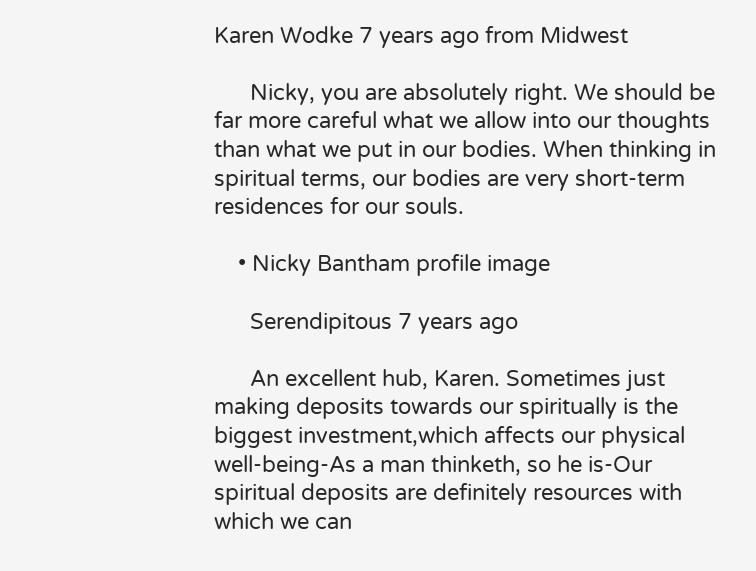Karen Wodke 7 years ago from Midwest

      Nicky, you are absolutely right. We should be far more careful what we allow into our thoughts than what we put in our bodies. When thinking in spiritual terms, our bodies are very short-term residences for our souls.

    • Nicky Bantham profile image

      Serendipitous 7 years ago

      An excellent hub, Karen. Sometimes just making deposits towards our spiritually is the biggest investment,which affects our physical well-being-As a man thinketh, so he is-Our spiritual deposits are definitely resources with which we can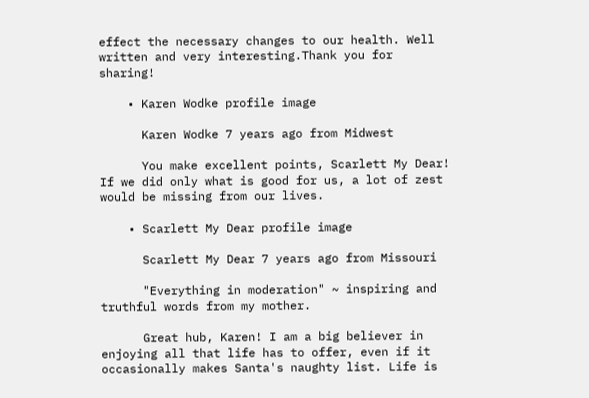effect the necessary changes to our health. Well written and very interesting.Thank you for sharing!

    • Karen Wodke profile image

      Karen Wodke 7 years ago from Midwest

      You make excellent points, Scarlett My Dear! If we did only what is good for us, a lot of zest would be missing from our lives.

    • Scarlett My Dear profile image

      Scarlett My Dear 7 years ago from Missouri

      "Everything in moderation" ~ inspiring and truthful words from my mother.

      Great hub, Karen! I am a big believer in enjoying all that life has to offer, even if it occasionally makes Santa's naughty list. Life is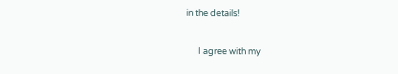in the details!

      I agree with my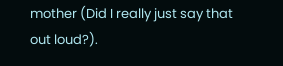mother (Did I really just say that out loud?).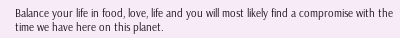Balance your life in food, love, life and you will most likely find a compromise with the time we have here on this planet.